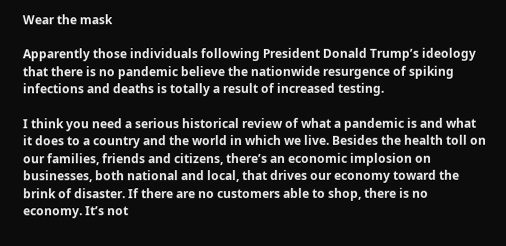Wear the mask

Apparently those individuals following President Donald Trump’s ideology that there is no pandemic believe the nationwide resurgence of spiking infections and deaths is totally a result of increased testing.

I think you need a serious historical review of what a pandemic is and what it does to a country and the world in which we live. Besides the health toll on our families, friends and citizens, there’s an economic implosion on businesses, both national and local, that drives our economy toward the brink of disaster. If there are no customers able to shop, there is no economy. It’s not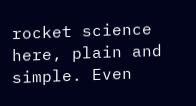rocket science here, plain and simple. Even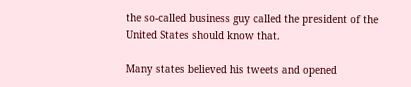the so-called business guy called the president of the United States should know that.

Many states believed his tweets and opened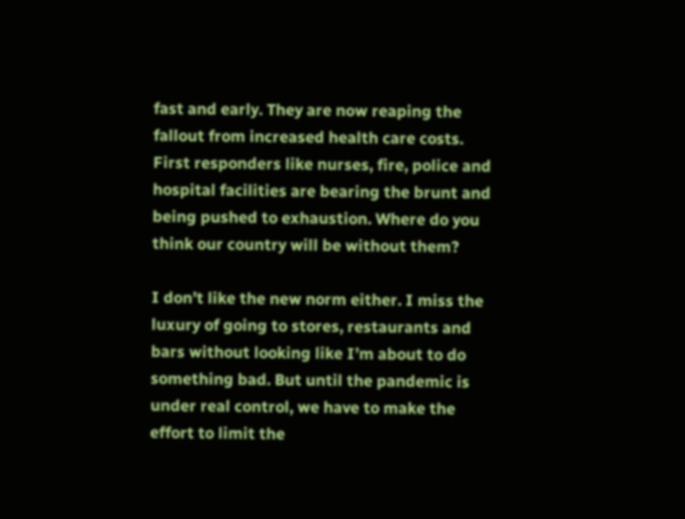fast and early. They are now reaping the fallout from increased health care costs. First responders like nurses, fire, police and hospital facilities are bearing the brunt and being pushed to exhaustion. Where do you think our country will be without them?

I don’t like the new norm either. I miss the luxury of going to stores, restaurants and bars without looking like I’m about to do something bad. But until the pandemic is under real control, we have to make the effort to limit the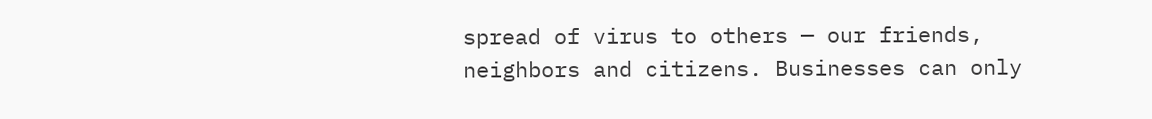spread of virus to others — our friends, neighbors and citizens. Businesses can only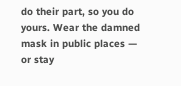do their part, so you do yours. Wear the damned mask in public places — or stay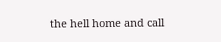the hell home and call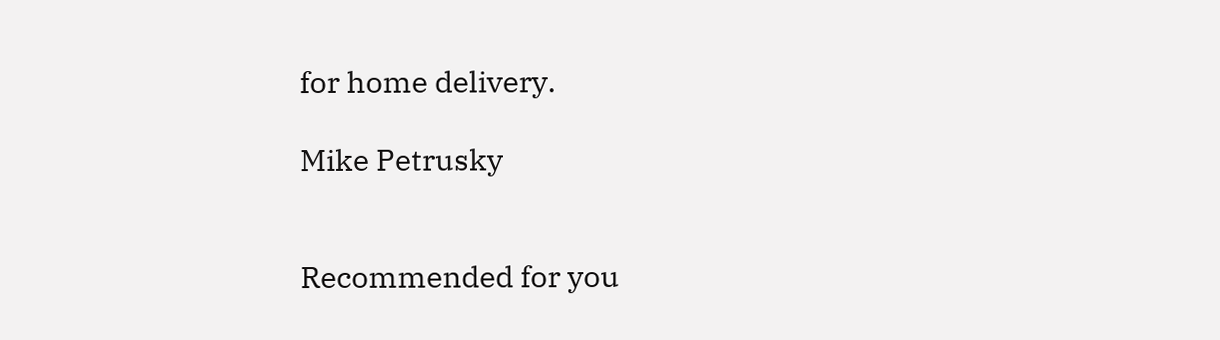for home delivery.

Mike Petrusky


Recommended for you